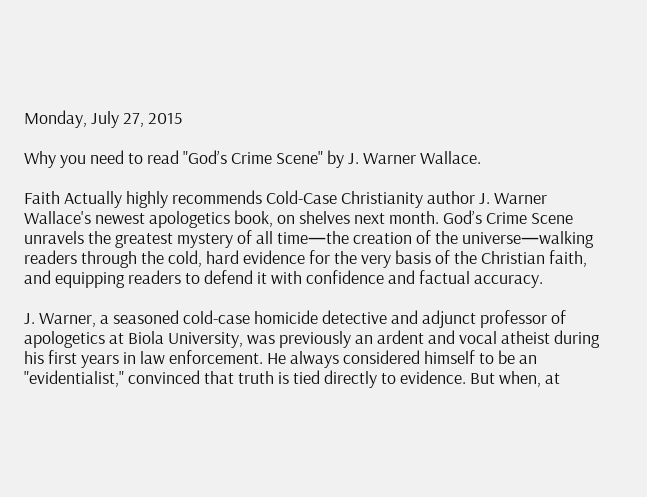Monday, July 27, 2015

Why you need to read "God’s Crime Scene" by J. Warner Wallace.

Faith Actually highly recommends Cold-Case Christianity author J. Warner Wallace's newest apologetics book, on shelves next month. God’s Crime Scene unravels the greatest mystery of all time—the creation of the universe—walking readers through the cold, hard evidence for the very basis of the Christian faith, and equipping readers to defend it with confidence and factual accuracy.

J. Warner, a seasoned cold-case homicide detective and adjunct professor of apologetics at Biola University, was previously an ardent and vocal atheist during his first years in law enforcement. He always considered himself to be an "evidentialist," convinced that truth is tied directly to evidence. But when, at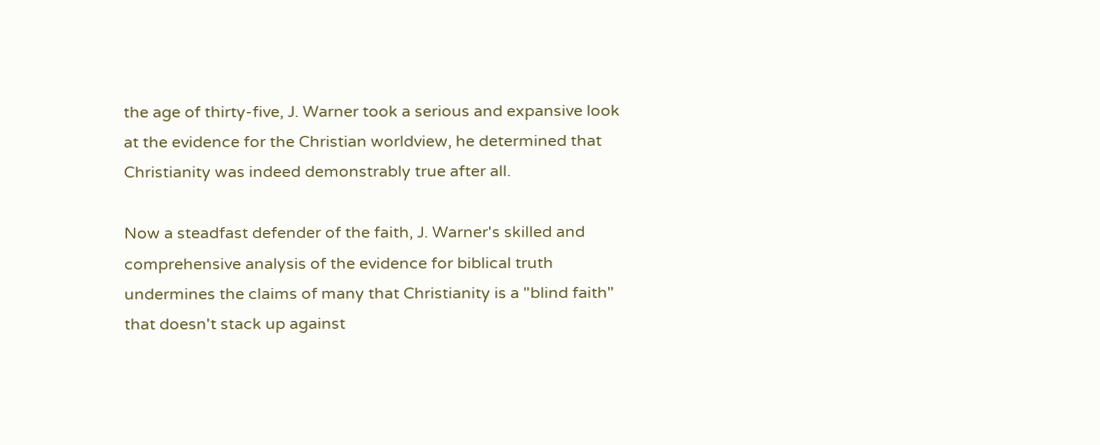the age of thirty-five, J. Warner took a serious and expansive look at the evidence for the Christian worldview, he determined that Christianity was indeed demonstrably true after all.

Now a steadfast defender of the faith, J. Warner's skilled and comprehensive analysis of the evidence for biblical truth undermines the claims of many that Christianity is a "blind faith" that doesn't stack up against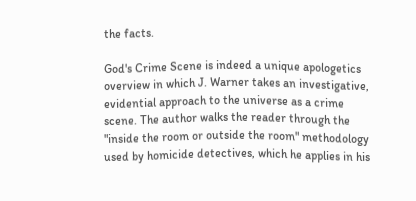the facts.

God's Crime Scene is indeed a unique apologetics overview in which J. Warner takes an investigative, evidential approach to the universe as a crime scene. The author walks the reader through the "inside the room or outside the room" methodology used by homicide detectives, which he applies in his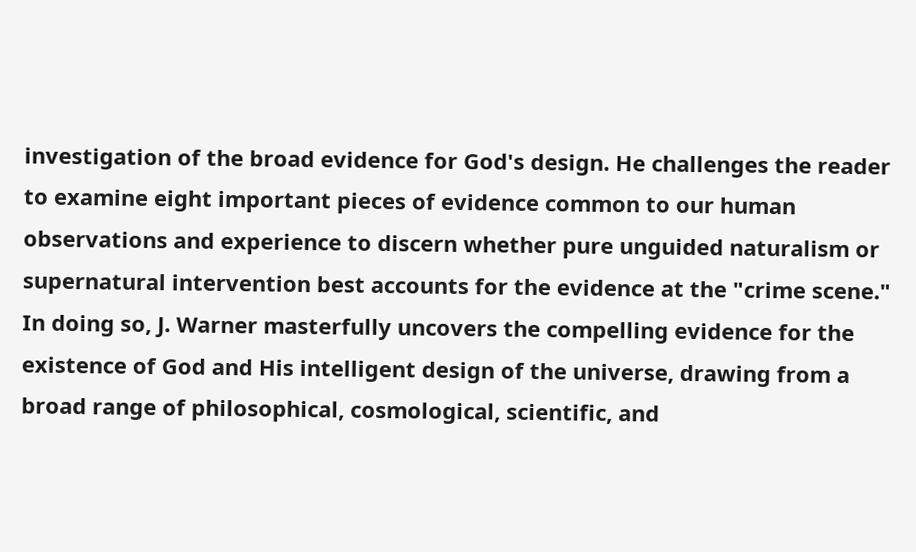investigation of the broad evidence for God's design. He challenges the reader to examine eight important pieces of evidence common to our human observations and experience to discern whether pure unguided naturalism or supernatural intervention best accounts for the evidence at the "crime scene." In doing so, J. Warner masterfully uncovers the compelling evidence for the existence of God and His intelligent design of the universe, drawing from a broad range of philosophical, cosmological, scientific, and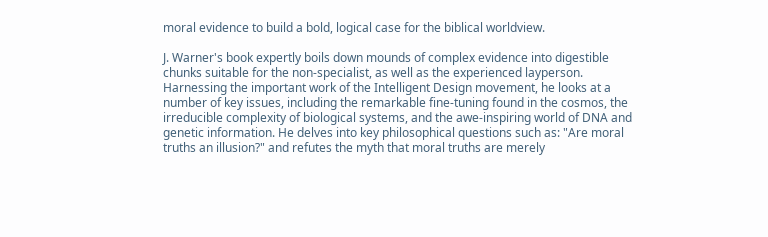moral evidence to build a bold, logical case for the biblical worldview.

J. Warner's book expertly boils down mounds of complex evidence into digestible chunks suitable for the non-specialist, as well as the experienced layperson. Harnessing the important work of the Intelligent Design movement, he looks at a number of key issues, including the remarkable fine-tuning found in the cosmos, the irreducible complexity of biological systems, and the awe-inspiring world of DNA and genetic information. He delves into key philosophical questions such as: "Are moral truths an illusion?" and refutes the myth that moral truths are merely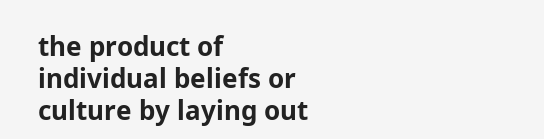the product of individual beliefs or culture by laying out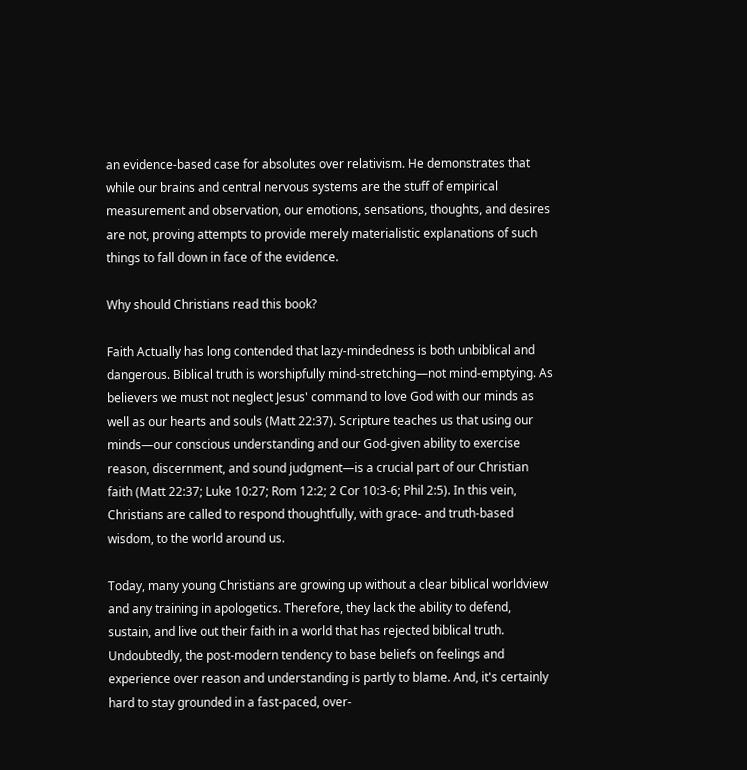an evidence-based case for absolutes over relativism. He demonstrates that while our brains and central nervous systems are the stuff of empirical measurement and observation, our emotions, sensations, thoughts, and desires are not, proving attempts to provide merely materialistic explanations of such things to fall down in face of the evidence.

Why should Christians read this book?

Faith Actually has long contended that lazy-mindedness is both unbiblical and dangerous. Biblical truth is worshipfully mind-stretching—not mind-emptying. As believers we must not neglect Jesus' command to love God with our minds as well as our hearts and souls (Matt 22:37). Scripture teaches us that using our minds—our conscious understanding and our God-given ability to exercise reason, discernment, and sound judgment—is a crucial part of our Christian faith (Matt 22:37; Luke 10:27; Rom 12:2; 2 Cor 10:3-6; Phil 2:5). In this vein, Christians are called to respond thoughtfully, with grace- and truth-based wisdom, to the world around us.

Today, many young Christians are growing up without a clear biblical worldview and any training in apologetics. Therefore, they lack the ability to defend, sustain, and live out their faith in a world that has rejected biblical truth. Undoubtedly, the post-modern tendency to base beliefs on feelings and experience over reason and understanding is partly to blame. And, it's certainly hard to stay grounded in a fast-paced, over-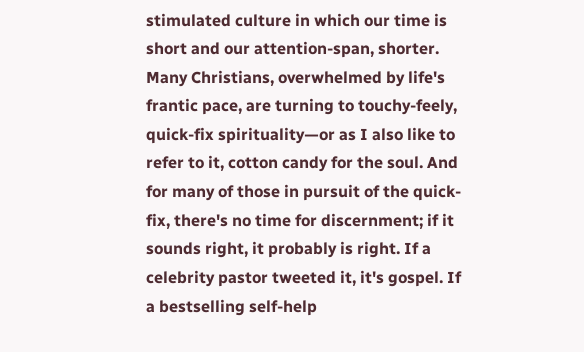stimulated culture in which our time is short and our attention-span, shorter. Many Christians, overwhelmed by life's frantic pace, are turning to touchy-feely, quick-fix spirituality—or as I also like to refer to it, cotton candy for the soul. And for many of those in pursuit of the quick-fix, there's no time for discernment; if it sounds right, it probably is right. If a celebrity pastor tweeted it, it's gospel. If a bestselling self-help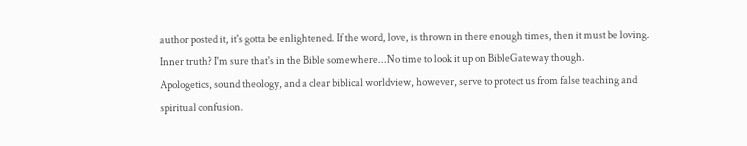author posted it, it's gotta be enlightened. If the word, love, is thrown in there enough times, then it must be loving. Inner truth? I'm sure that's in the Bible somewhere...No time to look it up on BibleGateway though.
Apologetics, sound theology, and a clear biblical worldview, however, serve to protect us from false teaching and spiritual confusion.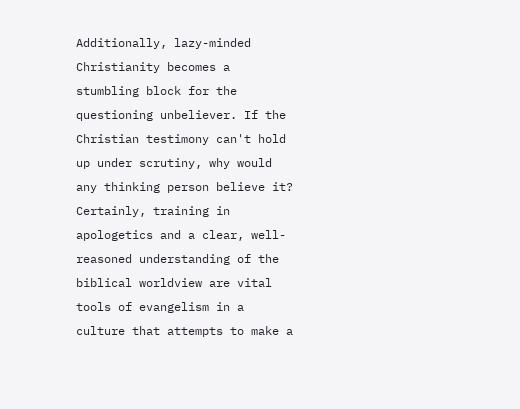Additionally, lazy-minded Christianity becomes a stumbling block for the questioning unbeliever. If the Christian testimony can't hold up under scrutiny, why would any thinking person believe it? Certainly, training in apologetics and a clear, well-reasoned understanding of the biblical worldview are vital tools of evangelism in a culture that attempts to make a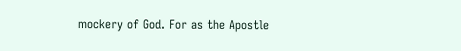mockery of God. For as the Apostle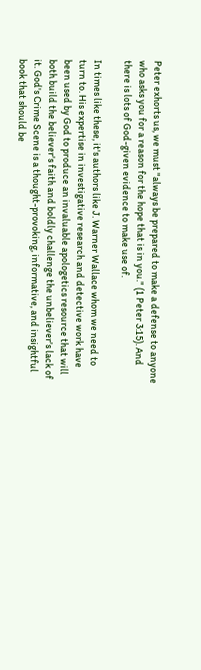Peter exhorts us, we must "always be prepared to make a defense to anyone who asks you for a reason for the hope that is in you." (1 Peter 3:15). And there is lots of God-given evidence to make use of.

In times like these, it's authors like J. Warner Wallace whom we need to turn to. His expertise in investigative research and detective work have been used by God to produce an invaluable apologetics resource that will both build the believer's faith and boldly challenge the unbeliever's lack of it. God's Crime Scene is a thought-provoking, informative, and insightful book that should be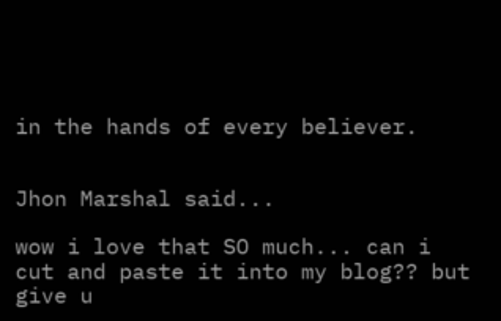in the hands of every believer.


Jhon Marshal said...

wow i love that SO much... can i cut and paste it into my blog?? but give u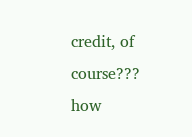credit, of course???
how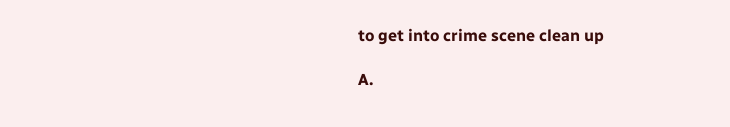to get into crime scene clean up

A.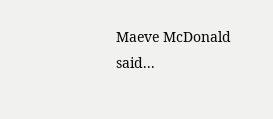Maeve McDonald said...